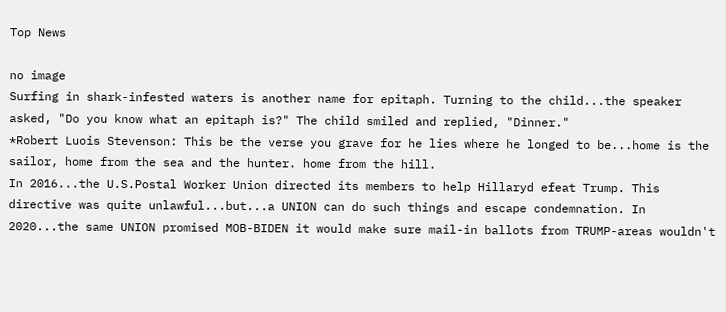Top News

no image
Surfing in shark-infested waters is another name for epitaph. Turning to the child...the speaker asked, "Do you know what an epitaph is?" The child smiled and replied, "Dinner."
*Robert Luois Stevenson: This be the verse you grave for he lies where he longed to be...home is the sailor, home from the sea and the hunter. home from the hill.
In 2016...the U.S.Postal Worker Union directed its members to help Hillaryd efeat Trump. This directive was quite unlawful...but...a UNION can do such things and escape condemnation. In 2020...the same UNION promised MOB-BIDEN it would make sure mail-in ballots from TRUMP-areas wouldn't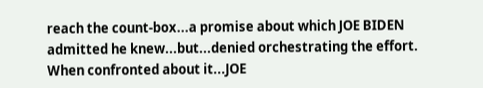reach the count-box...a promise about which JOE BIDEN admitted he knew...but...denied orchestrating the effort. When confronted about it...JOE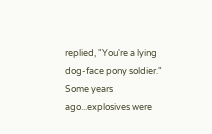replied, "You're a lying dog-face pony soldier."
Some years ago...explosives were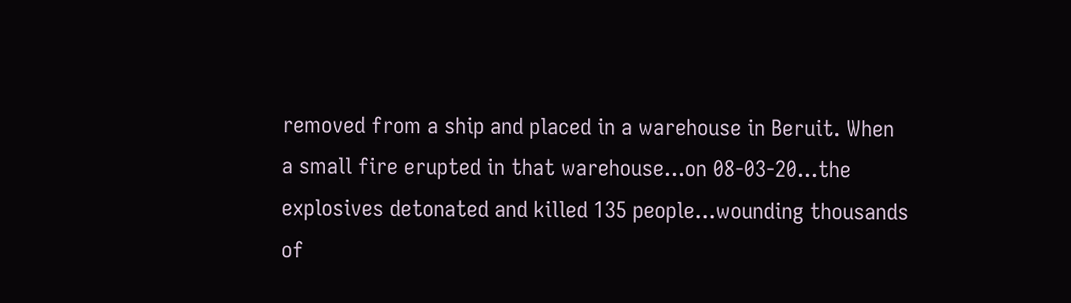removed from a ship and placed in a warehouse in Beruit. When a small fire erupted in that warehouse...on 08-03-20...the explosives detonated and killed 135 people...wounding thousands of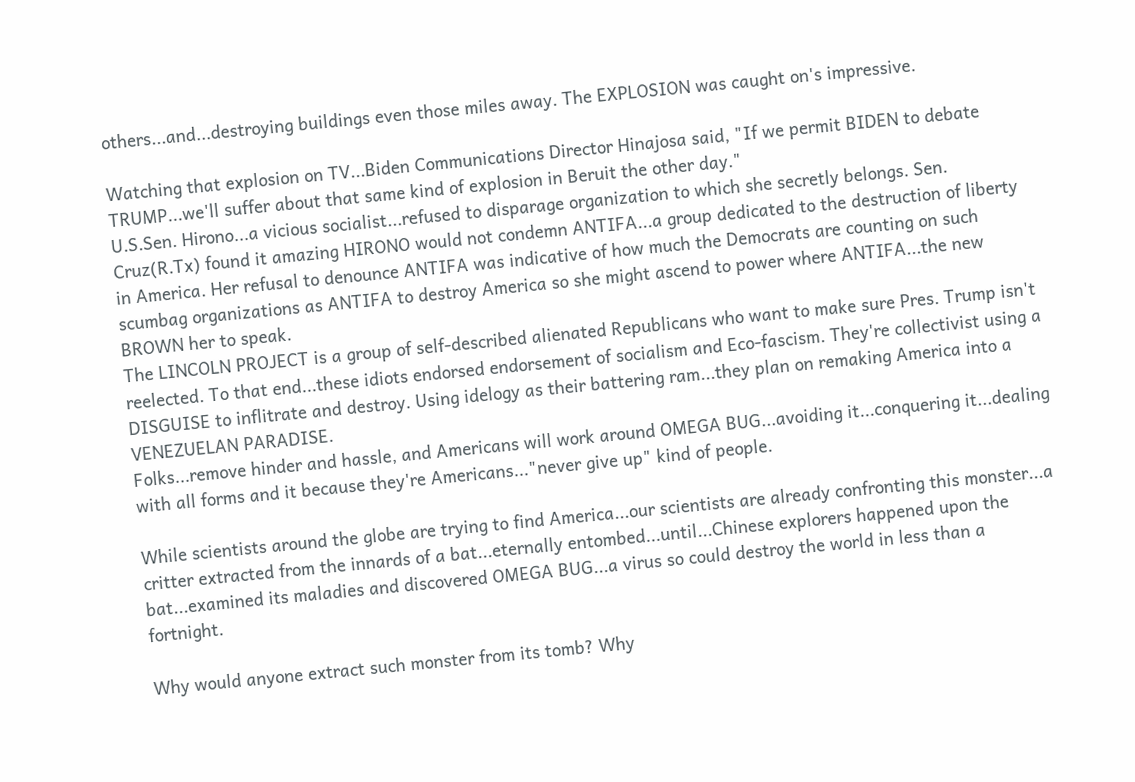others...and...destroying buildings even those miles away. The EXPLOSION was caught on's impressive.

Watching that explosion on TV...Biden Communications Director Hinajosa said, "If we permit BIDEN to debate TRUMP...we'll suffer about that same kind of explosion in Beruit the other day."
U.S.Sen. Hirono...a vicious socialist...refused to disparage organization to which she secretly belongs. Sen. Cruz(R.Tx) found it amazing HIRONO would not condemn ANTIFA...a group dedicated to the destruction of liberty in America. Her refusal to denounce ANTIFA was indicative of how much the Democrats are counting on such scumbag organizations as ANTIFA to destroy America so she might ascend to power where ANTIFA...the new BROWN her to speak.
The LINCOLN PROJECT is a group of self-described alienated Republicans who want to make sure Pres. Trump isn't reelected. To that end...these idiots endorsed endorsement of socialism and Eco-fascism. They're collectivist using a DISGUISE to inflitrate and destroy. Using idelogy as their battering ram...they plan on remaking America into a VENEZUELAN PARADISE.
Folks...remove hinder and hassle, and Americans will work around OMEGA BUG...avoiding it...conquering it...dealing with all forms and it because they're Americans..."never give up" kind of people.

While scientists around the globe are trying to find America...our scientists are already confronting this monster...a critter extracted from the innards of a bat...eternally entombed...until...Chinese explorers happened upon the bat...examined its maladies and discovered OMEGA BUG...a virus so could destroy the world in less than a fortnight.

Why would anyone extract such monster from its tomb? Why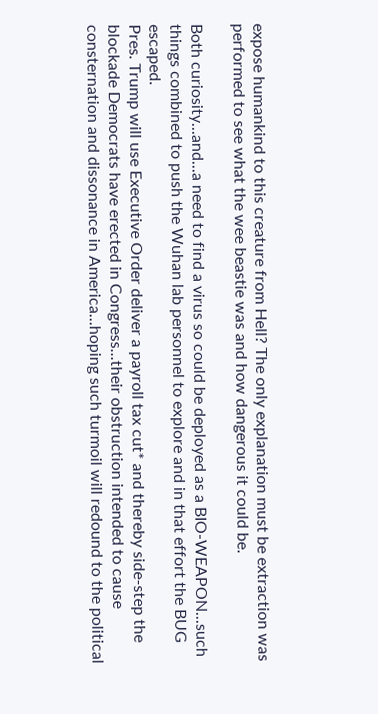expose humankind to this creature from Hell? The only explanation must be extraction was performed to see what the wee beastie was and how dangerous it could be.

Both curiosity...and...a need to find a virus so could be deployed as a BIO-WEAPON...such things combined to push the Wuhan lab personnel to explore and in that effort the BUG escaped.
Pres. Trump will use Executive Order deliver a payroll tax cut* and thereby side-step the blockade Democrats have erected in Congress...their obstruction intended to cause consternation and dissonance in America...hoping such turmoil will redound to the political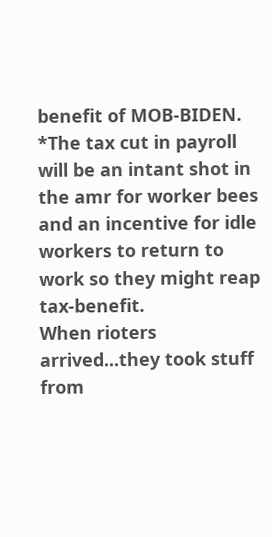benefit of MOB-BIDEN.
*The tax cut in payroll will be an intant shot in the amr for worker bees and an incentive for idle workers to return to work so they might reap tax-benefit.
When rioters arrived...they took stuff from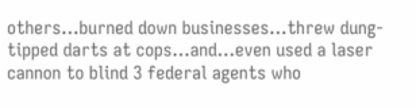others...burned down businesses...threw dung-tipped darts at cops...and...even used a laser cannon to blind 3 federal agents who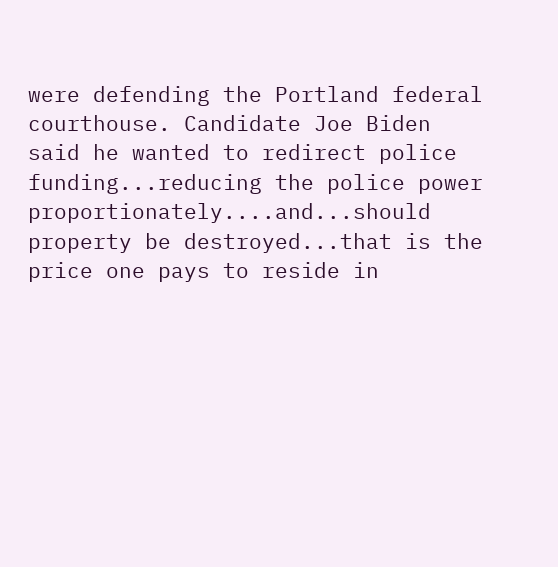were defending the Portland federal courthouse. Candidate Joe Biden said he wanted to redirect police funding...reducing the police power proportionately....and...should property be destroyed...that is the price one pays to reside in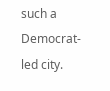such a Democrat-led city.